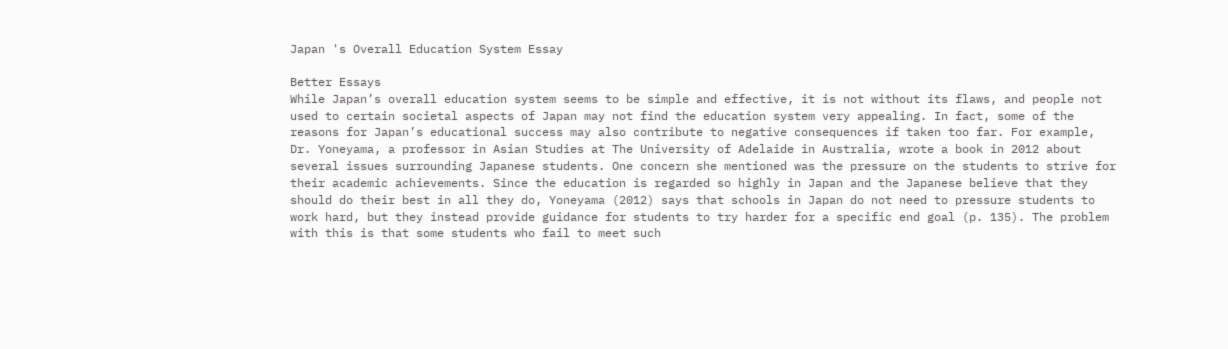Japan 's Overall Education System Essay

Better Essays
While Japan’s overall education system seems to be simple and effective, it is not without its flaws, and people not used to certain societal aspects of Japan may not find the education system very appealing. In fact, some of the reasons for Japan’s educational success may also contribute to negative consequences if taken too far. For example, Dr. Yoneyama, a professor in Asian Studies at The University of Adelaide in Australia, wrote a book in 2012 about several issues surrounding Japanese students. One concern she mentioned was the pressure on the students to strive for their academic achievements. Since the education is regarded so highly in Japan and the Japanese believe that they should do their best in all they do, Yoneyama (2012) says that schools in Japan do not need to pressure students to work hard, but they instead provide guidance for students to try harder for a specific end goal (p. 135). The problem with this is that some students who fail to meet such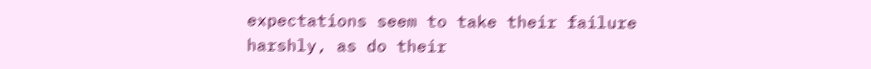expectations seem to take their failure harshly, as do their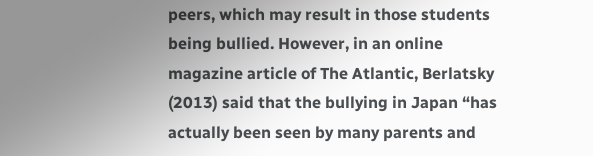peers, which may result in those students being bullied. However, in an online magazine article of The Atlantic, Berlatsky (2013) said that the bullying in Japan “has actually been seen by many parents and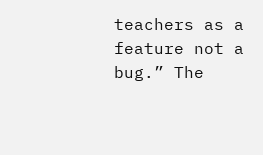teachers as a feature not a bug.” The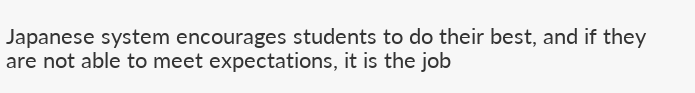Japanese system encourages students to do their best, and if they are not able to meet expectations, it is the job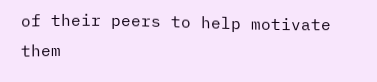of their peers to help motivate them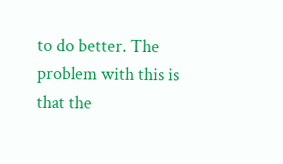to do better. The problem with this is that the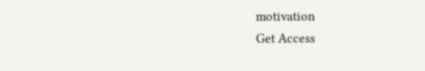motivation
Get Access